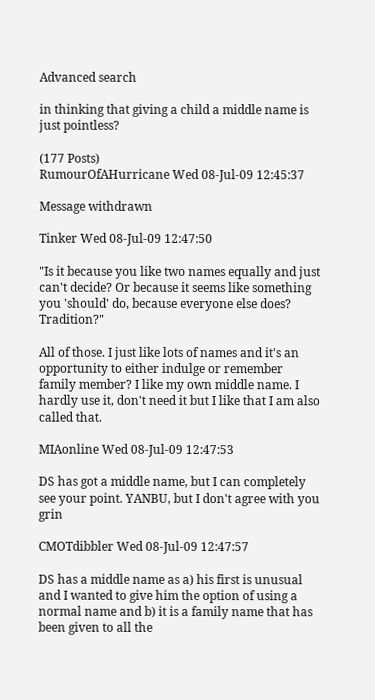Advanced search

in thinking that giving a child a middle name is just pointless?

(177 Posts)
RumourOfAHurricane Wed 08-Jul-09 12:45:37

Message withdrawn

Tinker Wed 08-Jul-09 12:47:50

"Is it because you like two names equally and just can't decide? Or because it seems like something you 'should' do, because everyone else does? Tradition?"

All of those. I just like lots of names and it's an opportunity to either indulge or remember family member? I like my own middle name. I hardly use it, don't need it but I like that I am also called that.

MIAonline Wed 08-Jul-09 12:47:53

DS has got a middle name, but I can completely see your point. YANBU, but I don't agree with you grin

CMOTdibbler Wed 08-Jul-09 12:47:57

DS has a middle name as a) his first is unusual and I wanted to give him the option of using a normal name and b) it is a family name that has been given to all the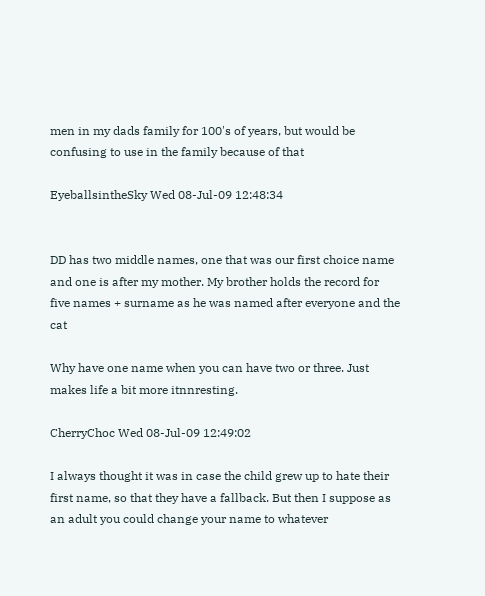men in my dads family for 100's of years, but would be confusing to use in the family because of that

EyeballsintheSky Wed 08-Jul-09 12:48:34


DD has two middle names, one that was our first choice name and one is after my mother. My brother holds the record for five names + surname as he was named after everyone and the cat

Why have one name when you can have two or three. Just makes life a bit more itnnresting.

CherryChoc Wed 08-Jul-09 12:49:02

I always thought it was in case the child grew up to hate their first name, so that they have a fallback. But then I suppose as an adult you could change your name to whatever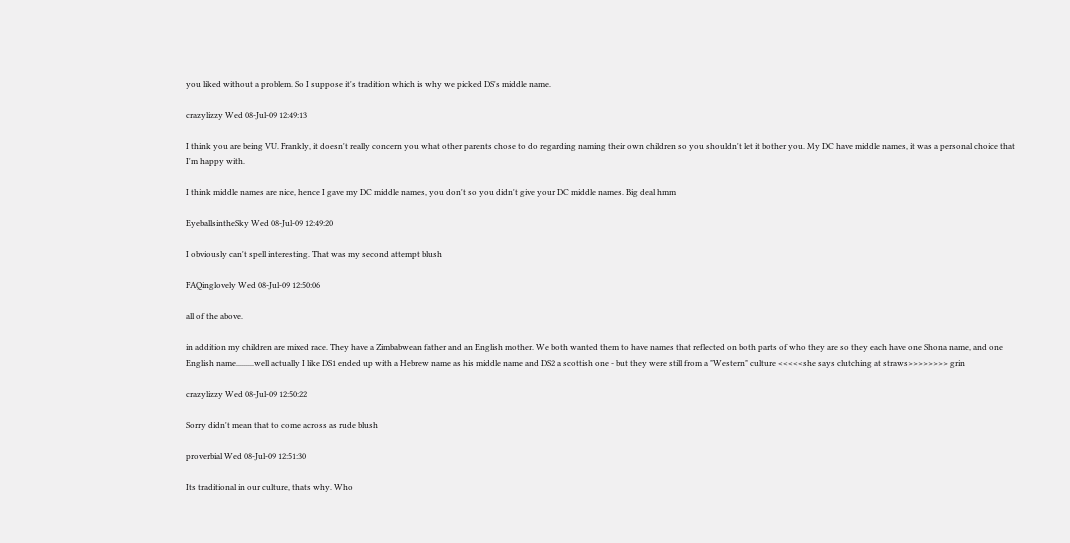you liked without a problem. So I suppose it's tradition which is why we picked DS's middle name.

crazylizzy Wed 08-Jul-09 12:49:13

I think you are being VU. Frankly, it doesn't really concern you what other parents chose to do regarding naming their own children so you shouldn't let it bother you. My DC have middle names, it was a personal choice that I'm happy with.

I think middle names are nice, hence I gave my DC middle names, you don't so you didn't give your DC middle names. Big deal hmm

EyeballsintheSky Wed 08-Jul-09 12:49:20

I obviously can't spell interesting. That was my second attempt blush

FAQinglovely Wed 08-Jul-09 12:50:06

all of the above.

in addition my children are mixed race. They have a Zimbabwean father and an English mother. We both wanted them to have names that reflected on both parts of who they are so they each have one Shona name, and one English name.........well actually I like DS1 ended up with a Hebrew name as his middle name and DS2 a scottish one - but they were still from a "Western" culture <<<<<she says clutching at straws>>>>>>>> grin

crazylizzy Wed 08-Jul-09 12:50:22

Sorry didn't mean that to come across as rude blush

proverbial Wed 08-Jul-09 12:51:30

Its traditional in our culture, thats why. Who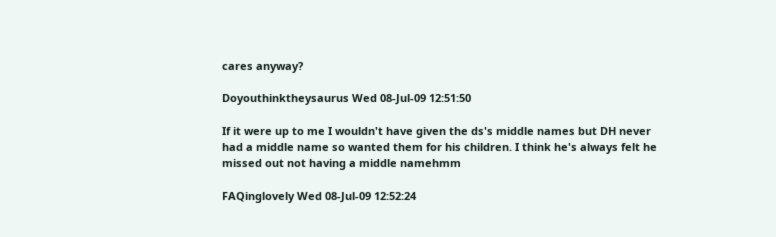cares anyway?

Doyouthinktheysaurus Wed 08-Jul-09 12:51:50

If it were up to me I wouldn't have given the ds's middle names but DH never had a middle name so wanted them for his children. I think he's always felt he missed out not having a middle namehmm

FAQinglovely Wed 08-Jul-09 12:52:24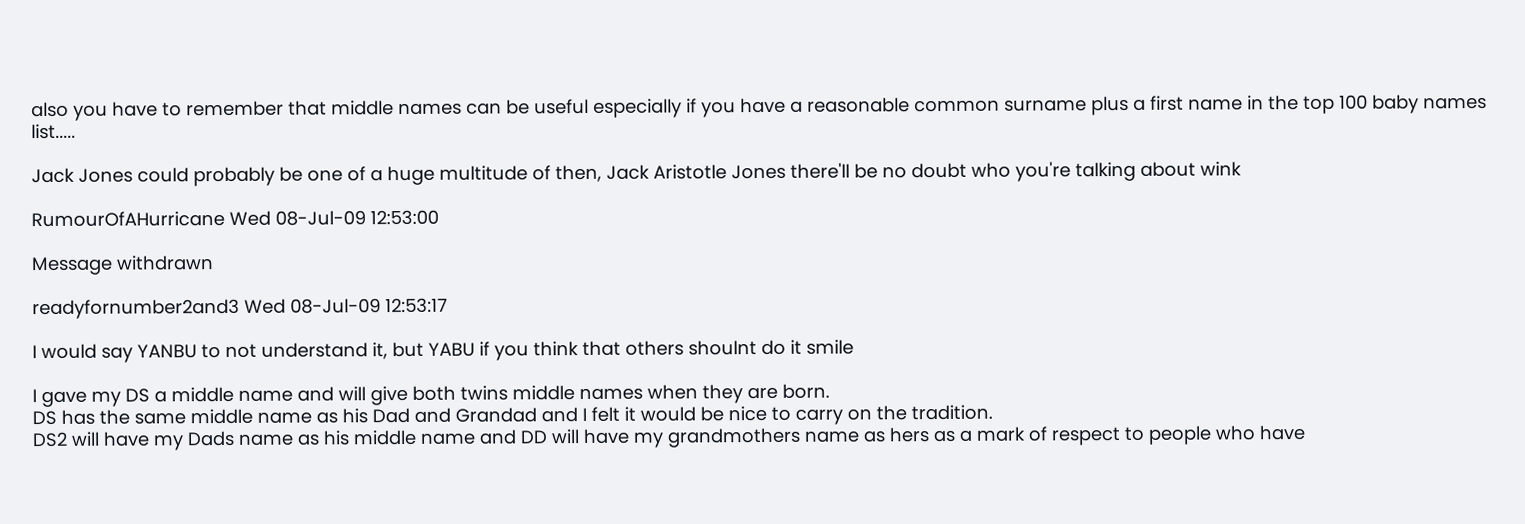also you have to remember that middle names can be useful especially if you have a reasonable common surname plus a first name in the top 100 baby names list.....

Jack Jones could probably be one of a huge multitude of then, Jack Aristotle Jones there'll be no doubt who you're talking about wink

RumourOfAHurricane Wed 08-Jul-09 12:53:00

Message withdrawn

readyfornumber2and3 Wed 08-Jul-09 12:53:17

I would say YANBU to not understand it, but YABU if you think that others shoulnt do it smile

I gave my DS a middle name and will give both twins middle names when they are born.
DS has the same middle name as his Dad and Grandad and I felt it would be nice to carry on the tradition.
DS2 will have my Dads name as his middle name and DD will have my grandmothers name as hers as a mark of respect to people who have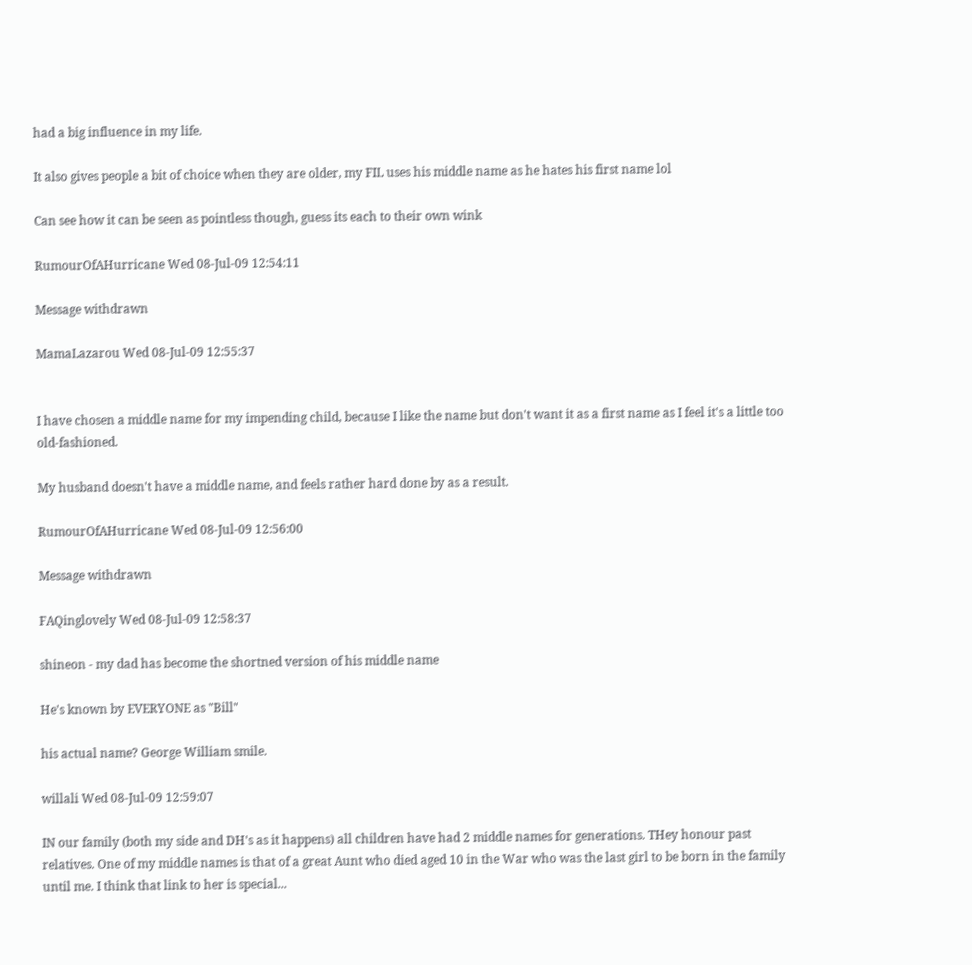had a big influence in my life.

It also gives people a bit of choice when they are older, my FIL uses his middle name as he hates his first name lol

Can see how it can be seen as pointless though, guess its each to their own wink

RumourOfAHurricane Wed 08-Jul-09 12:54:11

Message withdrawn

MamaLazarou Wed 08-Jul-09 12:55:37


I have chosen a middle name for my impending child, because I like the name but don't want it as a first name as I feel it's a little too old-fashioned.

My husband doesn't have a middle name, and feels rather hard done by as a result.

RumourOfAHurricane Wed 08-Jul-09 12:56:00

Message withdrawn

FAQinglovely Wed 08-Jul-09 12:58:37

shineon - my dad has become the shortned version of his middle name

He's known by EVERYONE as "Bill"

his actual name? George William smile.

willali Wed 08-Jul-09 12:59:07

IN our family (both my side and DH's as it happens) all children have had 2 middle names for generations. THey honour past relatives. One of my middle names is that of a great Aunt who died aged 10 in the War who was the last girl to be born in the family until me. I think that link to her is special...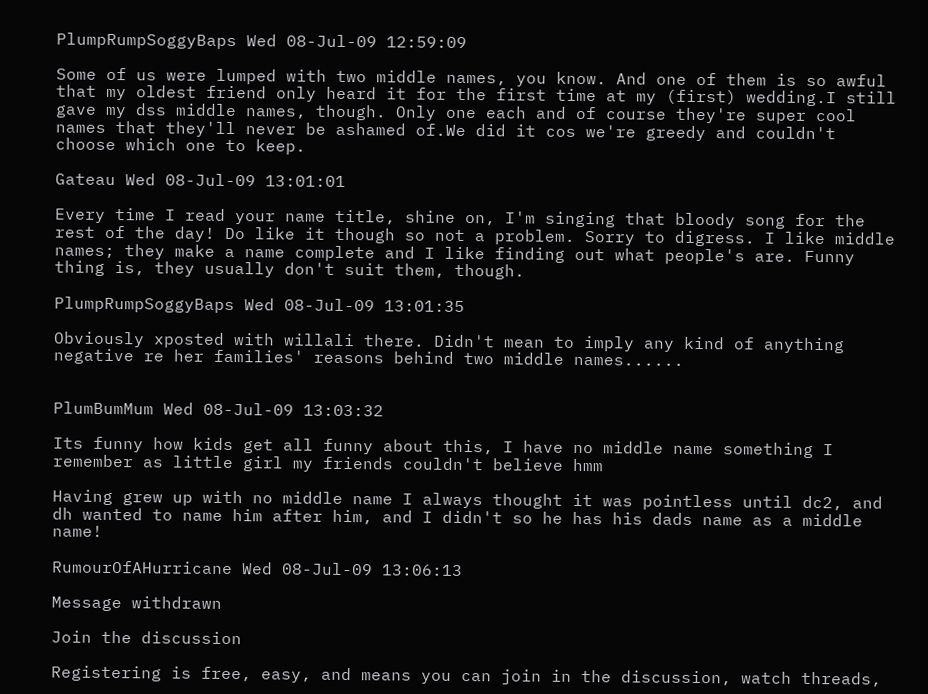PlumpRumpSoggyBaps Wed 08-Jul-09 12:59:09

Some of us were lumped with two middle names, you know. And one of them is so awful that my oldest friend only heard it for the first time at my (first) wedding.I still gave my dss middle names, though. Only one each and of course they're super cool names that they'll never be ashamed of.We did it cos we're greedy and couldn't choose which one to keep.

Gateau Wed 08-Jul-09 13:01:01

Every time I read your name title, shine on, I'm singing that bloody song for the rest of the day! Do like it though so not a problem. Sorry to digress. I like middle names; they make a name complete and I like finding out what people's are. Funny thing is, they usually don't suit them, though.

PlumpRumpSoggyBaps Wed 08-Jul-09 13:01:35

Obviously xposted with willali there. Didn't mean to imply any kind of anything negative re her families' reasons behind two middle names......


PlumBumMum Wed 08-Jul-09 13:03:32

Its funny how kids get all funny about this, I have no middle name something I remember as little girl my friends couldn't believe hmm

Having grew up with no middle name I always thought it was pointless until dc2, and dh wanted to name him after him, and I didn't so he has his dads name as a middle name!

RumourOfAHurricane Wed 08-Jul-09 13:06:13

Message withdrawn

Join the discussion

Registering is free, easy, and means you can join in the discussion, watch threads,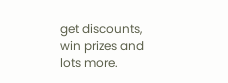get discounts, win prizes and lots more.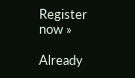Register now »

Already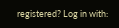registered? Log in with: